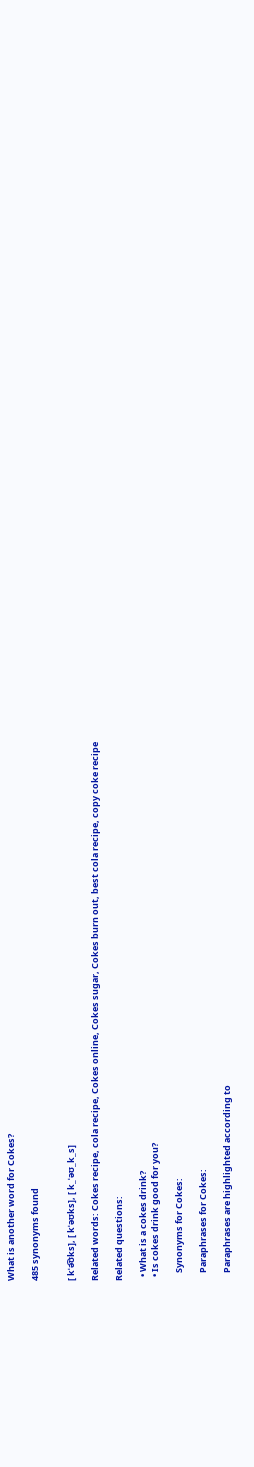What is another word for Cokes?

485 synonyms found


[ kˈə͡ʊks], [ kˈəʊks], [ k_ˈəʊ_k_s]

Related words: Cokes recipe, cola recipe, Cokes online, Cokes sugar, Cokes burn out, best cola recipe, copy coke recipe

Related questions:

  • What is a cokes drink?
  • Is cokes drink good for you?

    Synonyms for Cokes:

    Paraphrases for Cokes:

    Paraphrases are highlighted according to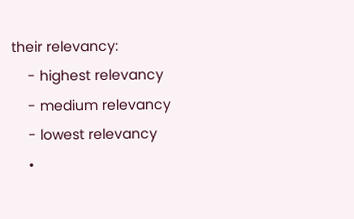their relevancy:
    - highest relevancy
    - medium relevancy
    - lowest relevancy
    •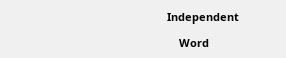Independent

    Word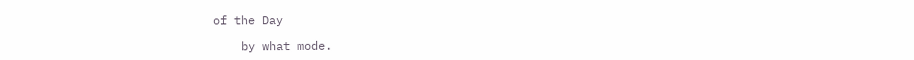of the Day

    by what mode.